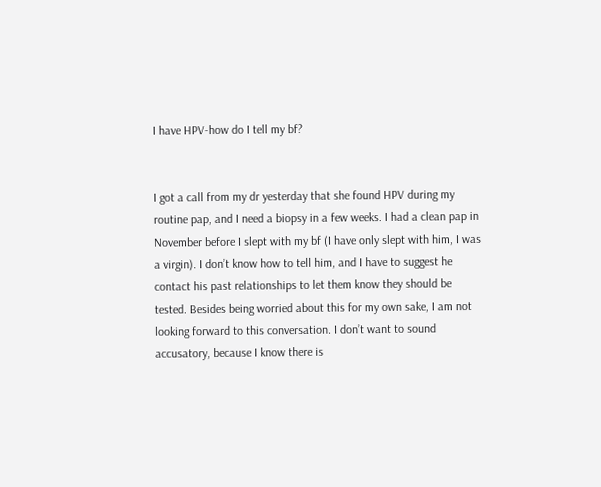I have HPV-how do I tell my bf?


I got a call from my dr yesterday that she found HPV during my routine pap, and I need a biopsy in a few weeks. I had a clean pap in November before I slept with my bf (I have only slept with him, I was a virgin). I don’t know how to tell him, and I have to suggest he contact his past relationships to let them know they should be tested. Besides being worried about this for my own sake, I am not looking forward to this conversation. I don’t want to sound accusatory, because I know there is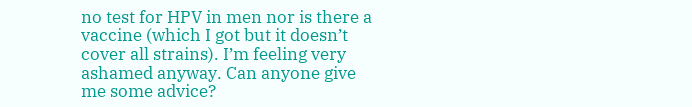no test for HPV in men nor is there a vaccine (which I got but it doesn’t cover all strains). I’m feeling very ashamed anyway. Can anyone give me some advice?